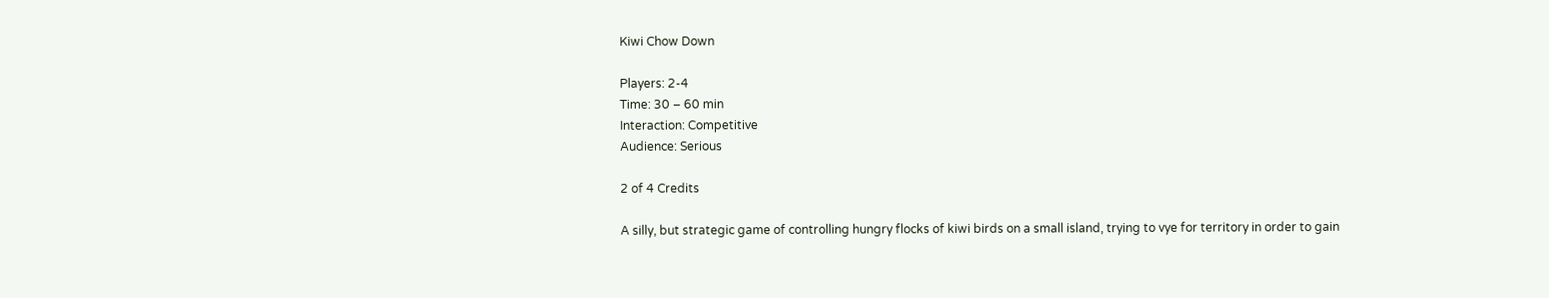Kiwi Chow Down

Players: 2-4
Time: 30 – 60 min
Interaction: Competitive
Audience: Serious

2 of 4 Credits

A silly, but strategic game of controlling hungry flocks of kiwi birds on a small island, trying to vye for territory in order to gain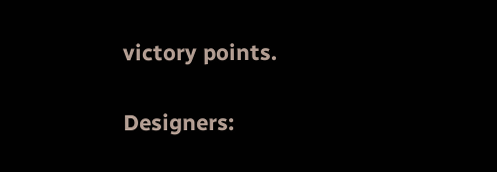victory points.

Designers: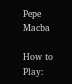Pepe Macba

How to Play: